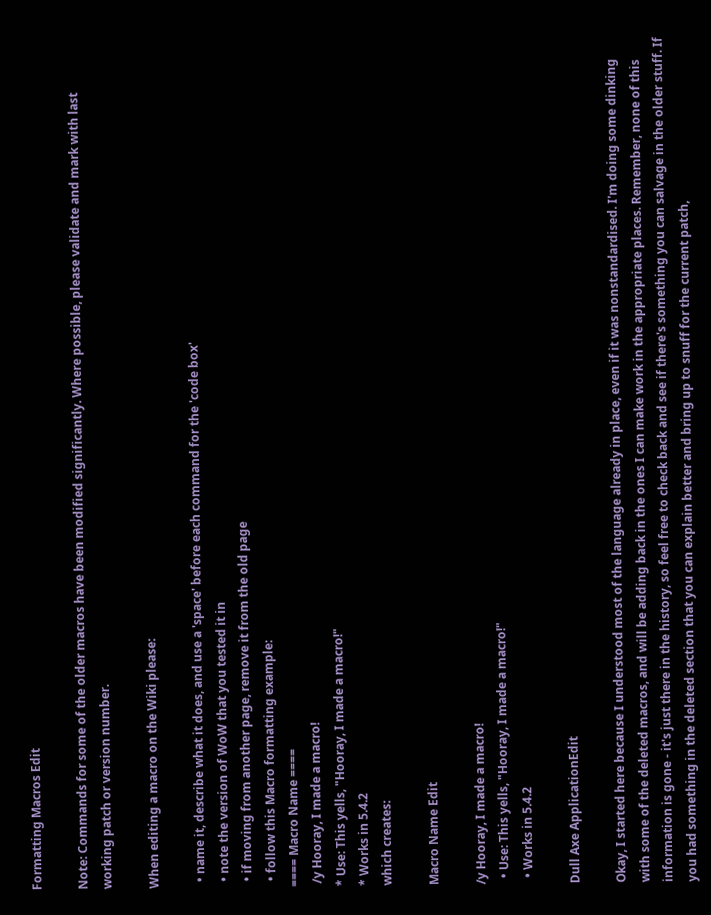Formatting Macros Edit

Note: Commands for some of the older macros have been modified significantly. Where possible, please validate and mark with last working patch or version number.

When editing a macro on the Wiki please:

  • name it, describe what it does, and use a 'space' before each command for the 'code box'
  • note the version of WoW that you tested it in
  • if moving from another page, remove it from the old page
  • follow this Macro formatting example:
==== Macro Name ====
 /y Hooray, I made a macro!
* Use: This yells, "Hooray, I made a macro!"
* Works in 5.4.2
which creates:

Macro Name Edit

/y Hooray, I made a macro!
  • Use: This yells, "Hooray, I made a macro!"
  • Works in 5.4.2

Dull Axe ApplicationEdit

Okay, I started here because I understood most of the language already in place, even if it was nonstandardised. I'm doing some dinking with some of the deleted macros, and will be adding back in the ones I can make work in the appropriate places. Remember, none of this information is gone - it's just there in the history, so feel free to check back and see if there's something you can salvage in the older stuff. If you had something in the deleted section that you can explain better and bring up to snuff for the current patch,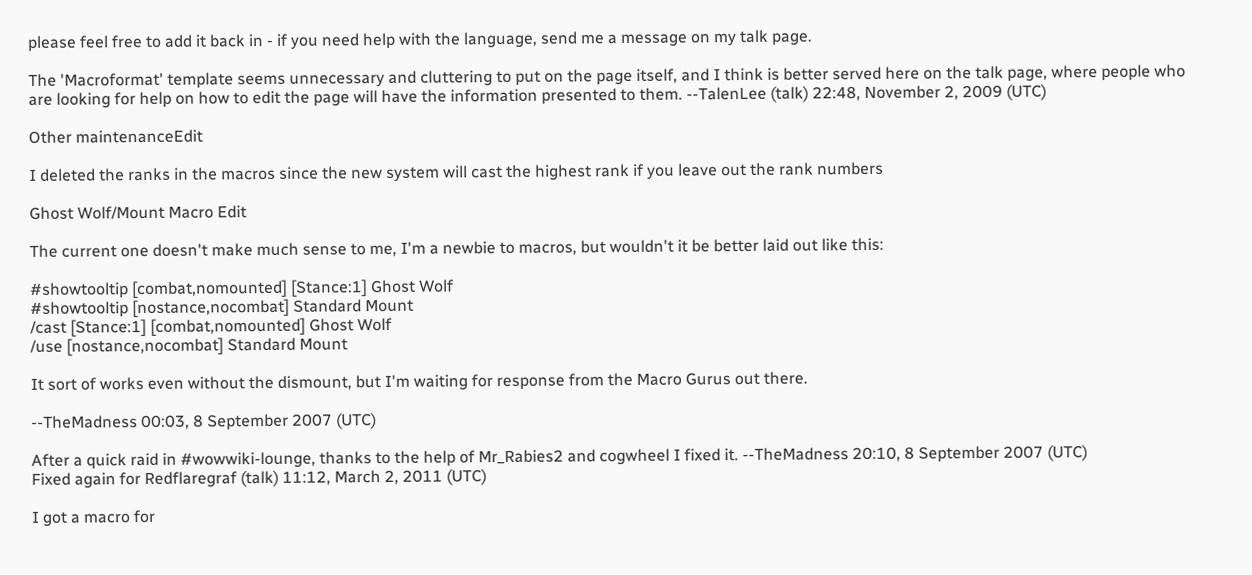please feel free to add it back in - if you need help with the language, send me a message on my talk page.

The 'Macroformat' template seems unnecessary and cluttering to put on the page itself, and I think is better served here on the talk page, where people who are looking for help on how to edit the page will have the information presented to them. --TalenLee (talk) 22:48, November 2, 2009 (UTC)

Other maintenanceEdit

I deleted the ranks in the macros since the new system will cast the highest rank if you leave out the rank numbers

Ghost Wolf/Mount Macro Edit

The current one doesn't make much sense to me, I'm a newbie to macros, but wouldn't it be better laid out like this:

#showtooltip [combat,nomounted] [Stance:1] Ghost Wolf
#showtooltip [nostance,nocombat] Standard Mount
/cast [Stance:1] [combat,nomounted] Ghost Wolf
/use [nostance,nocombat] Standard Mount

It sort of works even without the dismount, but I'm waiting for response from the Macro Gurus out there.

--TheMadness 00:03, 8 September 2007 (UTC)

After a quick raid in #wowwiki-lounge, thanks to the help of Mr_Rabies2 and cogwheel I fixed it. --TheMadness 20:10, 8 September 2007 (UTC)
Fixed again for Redflaregraf (talk) 11:12, March 2, 2011 (UTC)

I got a macro for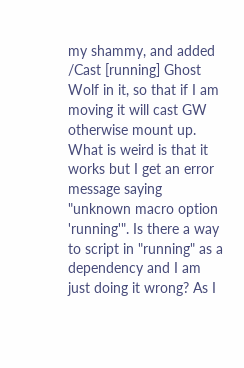my shammy, and added /Cast [running] Ghost Wolf in it, so that if I am moving it will cast GW otherwise mount up. What is weird is that it works but I get an error message saying "unknown macro option 'running'". Is there a way to script in "running" as a dependency and I am just doing it wrong? As I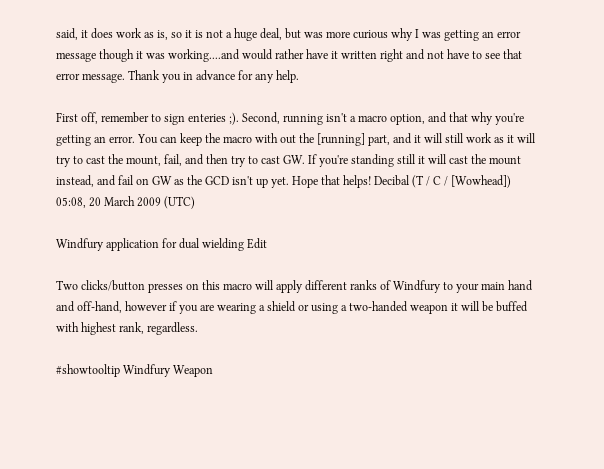said, it does work as is, so it is not a huge deal, but was more curious why I was getting an error message though it was working....and would rather have it written right and not have to see that error message. Thank you in advance for any help.

First off, remember to sign enteries ;). Second, running isn't a macro option, and that why you're getting an error. You can keep the macro with out the [running] part, and it will still work as it will try to cast the mount, fail, and then try to cast GW. If you're standing still it will cast the mount instead, and fail on GW as the GCD isn't up yet. Hope that helps! Decibal (T / C / [Wowhead]) 05:08, 20 March 2009 (UTC)

Windfury application for dual wielding Edit

Two clicks/button presses on this macro will apply different ranks of Windfury to your main hand and off-hand, however if you are wearing a shield or using a two-handed weapon it will be buffed with highest rank, regardless.

#showtooltip Windfury Weapon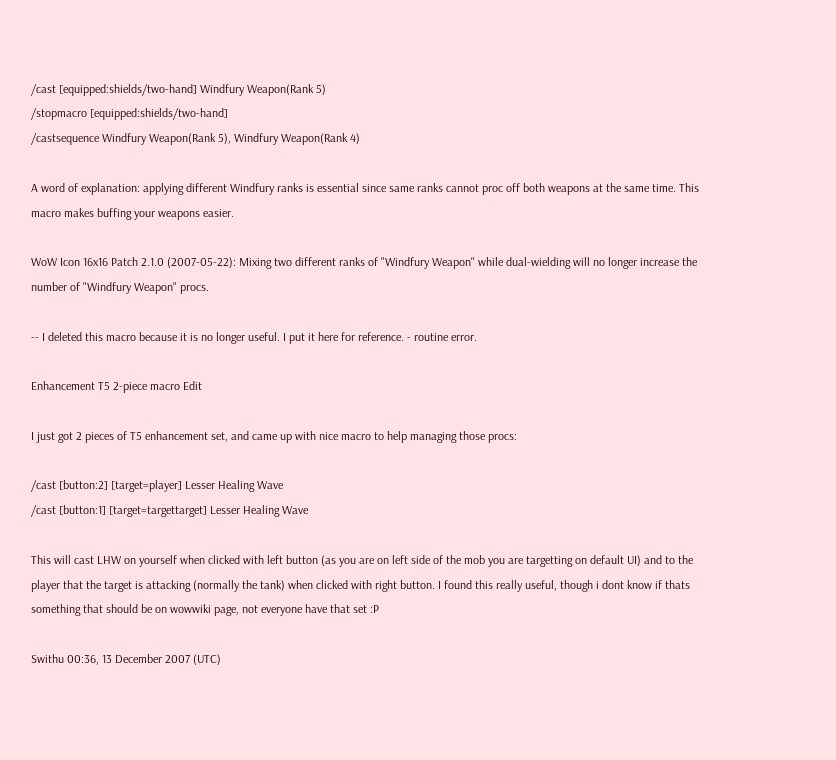/cast [equipped:shields/two-hand] Windfury Weapon(Rank 5)
/stopmacro [equipped:shields/two-hand]
/castsequence Windfury Weapon(Rank 5), Windfury Weapon(Rank 4)

A word of explanation: applying different Windfury ranks is essential since same ranks cannot proc off both weapons at the same time. This macro makes buffing your weapons easier.

WoW Icon 16x16 Patch 2.1.0 (2007-05-22): Mixing two different ranks of "Windfury Weapon" while dual-wielding will no longer increase the number of "Windfury Weapon" procs.

-- I deleted this macro because it is no longer useful. I put it here for reference. - routine error.

Enhancement T5 2-piece macro Edit

I just got 2 pieces of T5 enhancement set, and came up with nice macro to help managing those procs:

/cast [button:2] [target=player] Lesser Healing Wave
/cast [button:1] [target=targettarget] Lesser Healing Wave

This will cast LHW on yourself when clicked with left button (as you are on left side of the mob you are targetting on default UI) and to the player that the target is attacking (normally the tank) when clicked with right button. I found this really useful, though i dont know if thats something that should be on wowwiki page, not everyone have that set :P

Swithu 00:36, 13 December 2007 (UTC)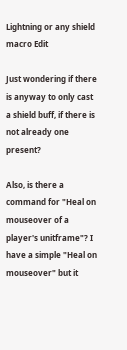Lightning or any shield macro Edit

Just wondering if there is anyway to only cast a shield buff, if there is not already one present?

Also, is there a command for "Heal on mouseover of a player's unitframe"? I have a simple "Heal on mouseover" but it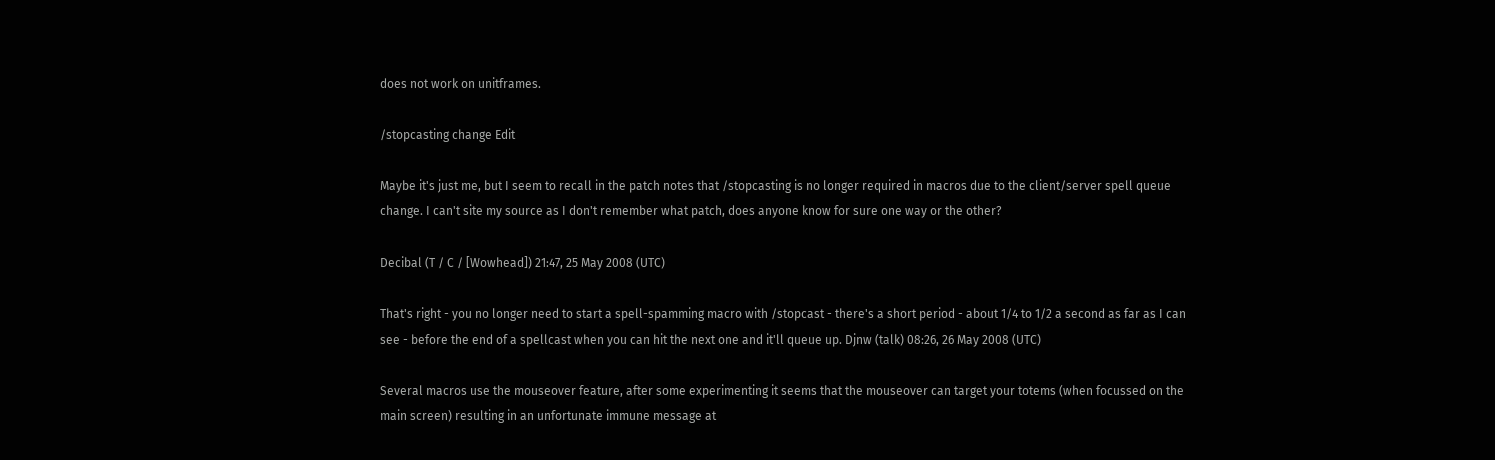does not work on unitframes.

/stopcasting change Edit

Maybe it's just me, but I seem to recall in the patch notes that /stopcasting is no longer required in macros due to the client/server spell queue change. I can't site my source as I don't remember what patch, does anyone know for sure one way or the other?

Decibal (T / C / [Wowhead]) 21:47, 25 May 2008 (UTC)

That's right - you no longer need to start a spell-spamming macro with /stopcast - there's a short period - about 1/4 to 1/2 a second as far as I can see - before the end of a spellcast when you can hit the next one and it'll queue up. Djnw (talk) 08:26, 26 May 2008 (UTC)

Several macros use the mouseover feature, after some experimenting it seems that the mouseover can target your totems (when focussed on the main screen) resulting in an unfortunate immune message at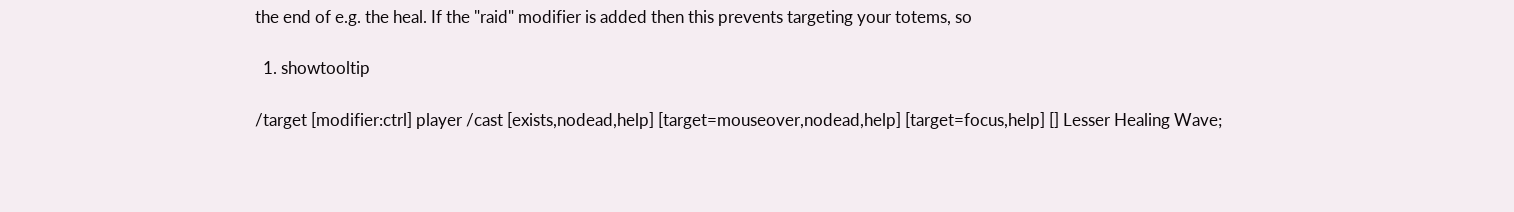the end of e.g. the heal. If the "raid" modifier is added then this prevents targeting your totems, so

  1. showtooltip

/target [modifier:ctrl] player /cast [exists,nodead,help] [target=mouseover,nodead,help] [target=focus,help] [] Lesser Healing Wave;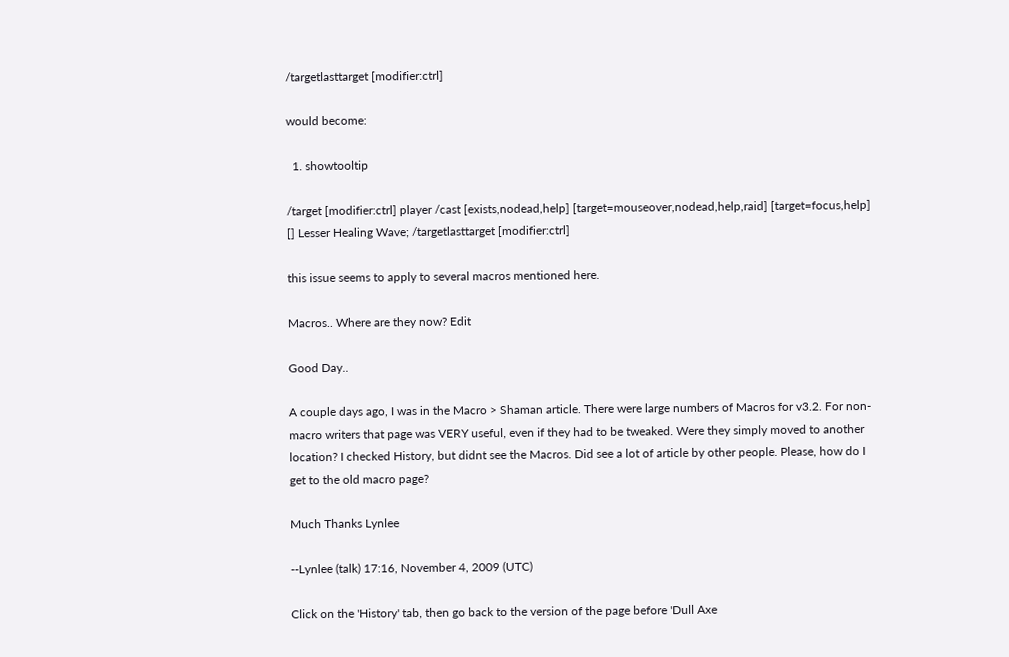/targetlasttarget [modifier:ctrl]

would become:

  1. showtooltip

/target [modifier:ctrl] player /cast [exists,nodead,help] [target=mouseover,nodead,help,raid] [target=focus,help] [] Lesser Healing Wave; /targetlasttarget [modifier:ctrl]

this issue seems to apply to several macros mentioned here.

Macros.. Where are they now? Edit

Good Day..

A couple days ago, I was in the Macro > Shaman article. There were large numbers of Macros for v3.2. For non-macro writers that page was VERY useful, even if they had to be tweaked. Were they simply moved to another location? I checked History, but didnt see the Macros. Did see a lot of article by other people. Please, how do I get to the old macro page?

Much Thanks Lynlee

--Lynlee (talk) 17:16, November 4, 2009 (UTC)

Click on the 'History' tab, then go back to the version of the page before 'Dull Axe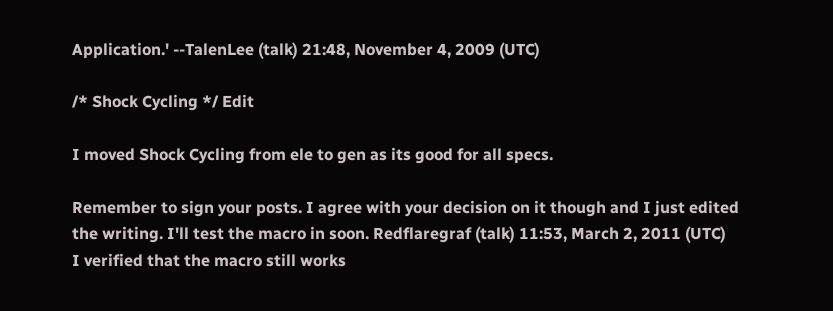Application.' --TalenLee (talk) 21:48, November 4, 2009 (UTC)

/* Shock Cycling */ Edit

I moved Shock Cycling from ele to gen as its good for all specs.

Remember to sign your posts. I agree with your decision on it though and I just edited the writing. I'll test the macro in soon. Redflaregraf (talk) 11:53, March 2, 2011 (UTC)
I verified that the macro still works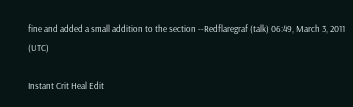fine and added a small addition to the section --Redflaregraf (talk) 06:49, March 3, 2011 (UTC)

Instant Crit Heal Edit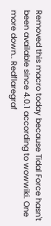Removed this macro today because Tidal Force hasn't been available since 4.0.1 according to wowwiki. One more down.. Redflaregraf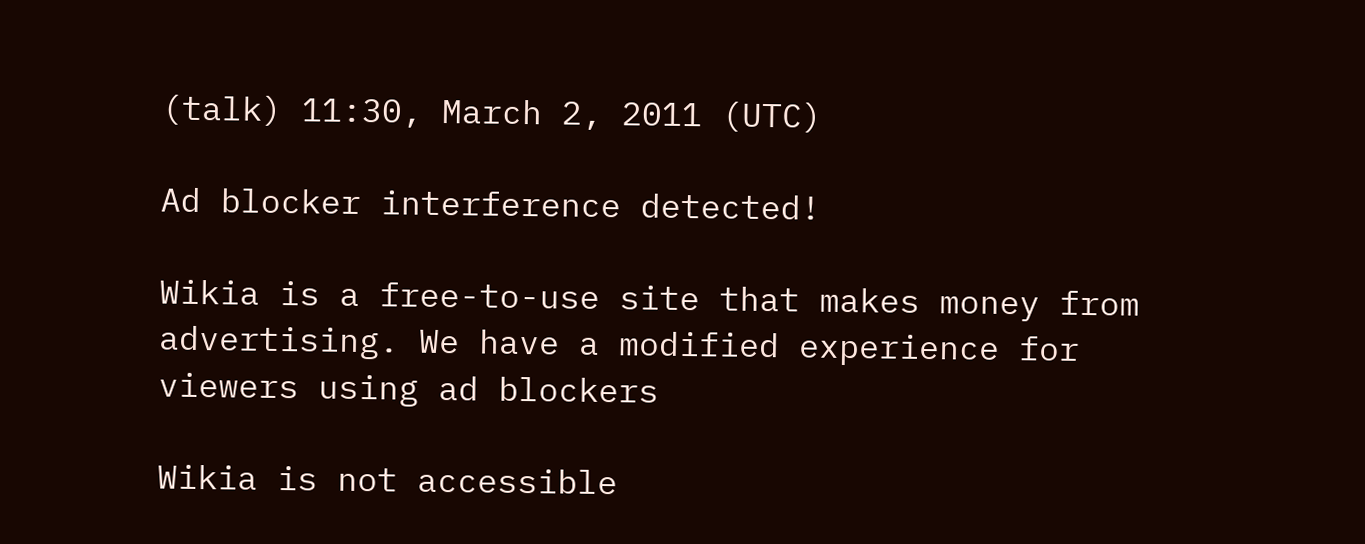(talk) 11:30, March 2, 2011 (UTC)

Ad blocker interference detected!

Wikia is a free-to-use site that makes money from advertising. We have a modified experience for viewers using ad blockers

Wikia is not accessible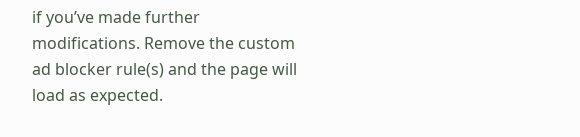if you’ve made further modifications. Remove the custom ad blocker rule(s) and the page will load as expected.